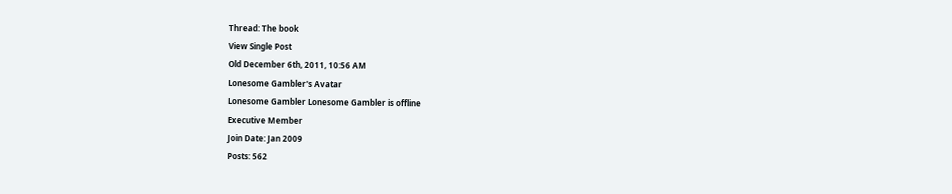Thread: The book
View Single Post
Old December 6th, 2011, 10:56 AM
Lonesome Gambler's Avatar
Lonesome Gambler Lonesome Gambler is offline
Executive Member
Join Date: Jan 2009
Posts: 562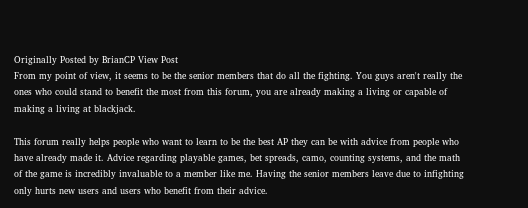Originally Posted by BrianCP View Post
From my point of view, it seems to be the senior members that do all the fighting. You guys aren't really the ones who could stand to benefit the most from this forum, you are already making a living or capable of making a living at blackjack.

This forum really helps people who want to learn to be the best AP they can be with advice from people who have already made it. Advice regarding playable games, bet spreads, camo, counting systems, and the math of the game is incredibly invaluable to a member like me. Having the senior members leave due to infighting only hurts new users and users who benefit from their advice.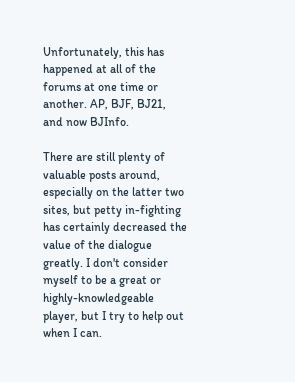Unfortunately, this has happened at all of the forums at one time or another. AP, BJF, BJ21, and now BJInfo.

There are still plenty of valuable posts around, especially on the latter two sites, but petty in-fighting has certainly decreased the value of the dialogue greatly. I don't consider myself to be a great or highly-knowledgeable player, but I try to help out when I can.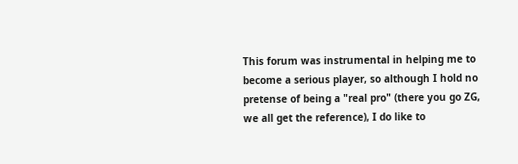This forum was instrumental in helping me to become a serious player, so although I hold no pretense of being a "real pro" (there you go ZG, we all get the reference), I do like to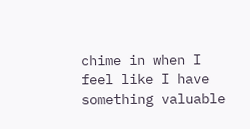chime in when I feel like I have something valuable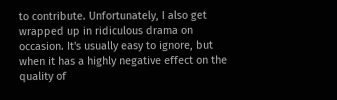to contribute. Unfortunately, I also get wrapped up in ridiculous drama on occasion. It's usually easy to ignore, but when it has a highly negative effect on the quality of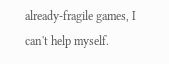already-fragile games, I can't help myself.